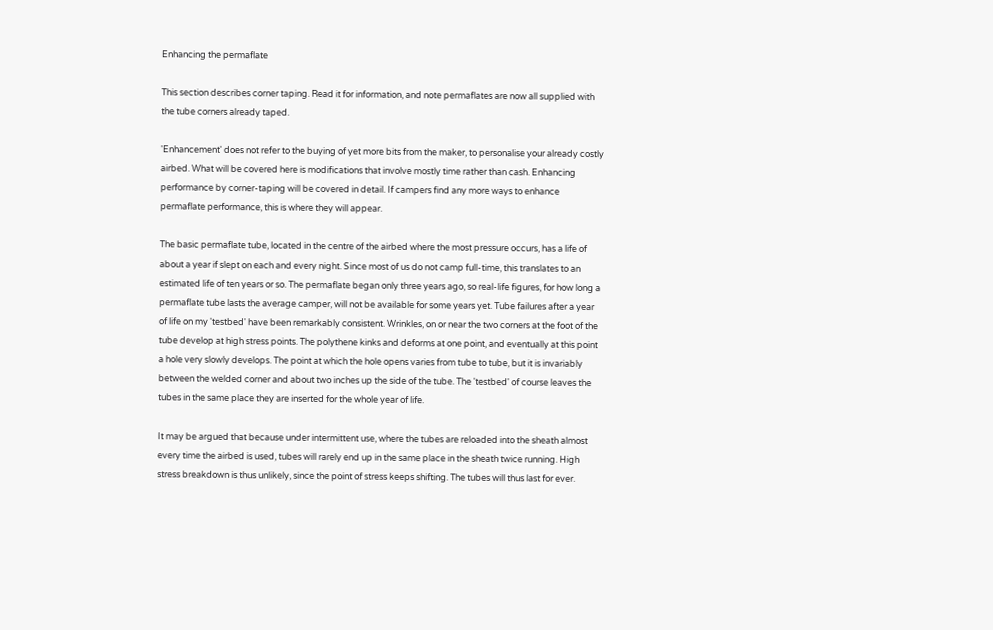Enhancing the permaflate

This section describes corner taping. Read it for information, and note permaflates are now all supplied with the tube corners already taped.

'Enhancement' does not refer to the buying of yet more bits from the maker, to personalise your already costly airbed. What will be covered here is modifications that involve mostly time rather than cash. Enhancing performance by corner-taping will be covered in detail. If campers find any more ways to enhance permaflate performance, this is where they will appear.

The basic permaflate tube, located in the centre of the airbed where the most pressure occurs, has a life of about a year if slept on each and every night. Since most of us do not camp full-time, this translates to an estimated life of ten years or so. The permaflate began only three years ago, so real-life figures, for how long a permaflate tube lasts the average camper, will not be available for some years yet. Tube failures after a year of life on my 'testbed' have been remarkably consistent. Wrinkles, on or near the two corners at the foot of the tube develop at high stress points. The polythene kinks and deforms at one point, and eventually at this point a hole very slowly develops. The point at which the hole opens varies from tube to tube, but it is invariably between the welded corner and about two inches up the side of the tube. The 'testbed' of course leaves the tubes in the same place they are inserted for the whole year of life.

It may be argued that because under intermittent use, where the tubes are reloaded into the sheath almost every time the airbed is used, tubes will rarely end up in the same place in the sheath twice running. High stress breakdown is thus unlikely, since the point of stress keeps shifting. The tubes will thus last for ever.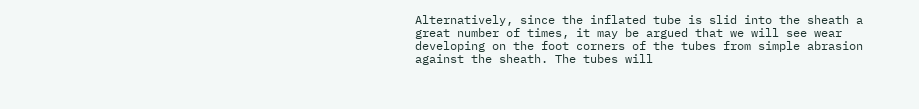Alternatively, since the inflated tube is slid into the sheath a great number of times, it may be argued that we will see wear developing on the foot corners of the tubes from simple abrasion against the sheath. The tubes will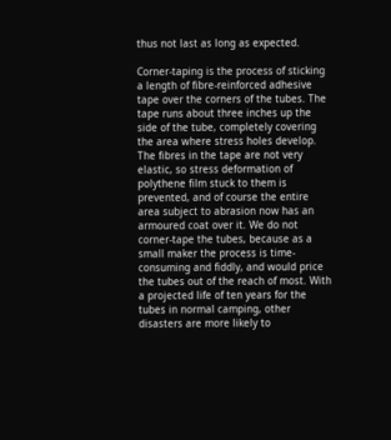thus not last as long as expected.

Corner-taping is the process of sticking a length of fibre-reinforced adhesive tape over the corners of the tubes. The tape runs about three inches up the side of the tube, completely covering the area where stress holes develop. The fibres in the tape are not very elastic, so stress deformation of polythene film stuck to them is prevented, and of course the entire area subject to abrasion now has an armoured coat over it. We do not corner-tape the tubes, because as a small maker the process is time-consuming and fiddly, and would price the tubes out of the reach of most. With a projected life of ten years for the tubes in normal camping, other disasters are more likely to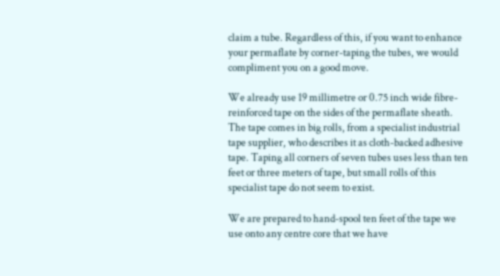claim a tube. Regardless of this, if you want to enhance your permaflate by corner-taping the tubes, we would compliment you on a good move.

We already use 19 millimetre or 0.75 inch wide fibre-reinforced tape on the sides of the permaflate sheath. The tape comes in big rolls, from a specialist industrial tape supplier, who describes it as cloth-backed adhesive tape. Taping all corners of seven tubes uses less than ten feet or three meters of tape, but small rolls of this specialist tape do not seem to exist.

We are prepared to hand-spool ten feet of the tape we use onto any centre core that we have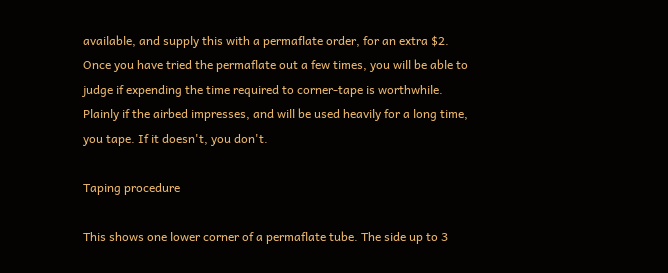available, and supply this with a permaflate order, for an extra $2. Once you have tried the permaflate out a few times, you will be able to judge if expending the time required to corner-tape is worthwhile. Plainly if the airbed impresses, and will be used heavily for a long time, you tape. If it doesn't, you don't.

Taping procedure

This shows one lower corner of a permaflate tube. The side up to 3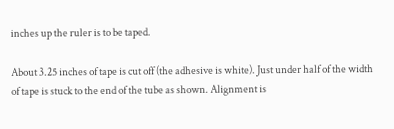inches up the ruler is to be taped.

About 3.25 inches of tape is cut off (the adhesive is white). Just under half of the width of tape is stuck to the end of the tube as shown. Alignment is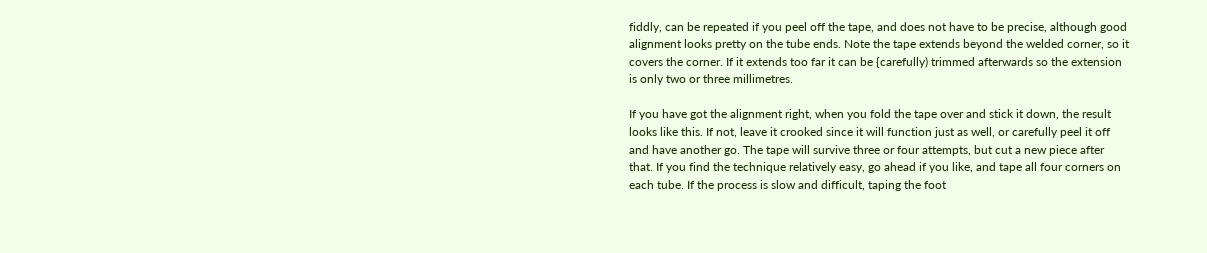fiddly, can be repeated if you peel off the tape, and does not have to be precise, although good alignment looks pretty on the tube ends. Note the tape extends beyond the welded corner, so it covers the corner. If it extends too far it can be {carefully) trimmed afterwards so the extension is only two or three millimetres.

If you have got the alignment right, when you fold the tape over and stick it down, the result looks like this. If not, leave it crooked since it will function just as well, or carefully peel it off and have another go. The tape will survive three or four attempts, but cut a new piece after that. If you find the technique relatively easy, go ahead if you like, and tape all four corners on each tube. If the process is slow and difficult, taping the foot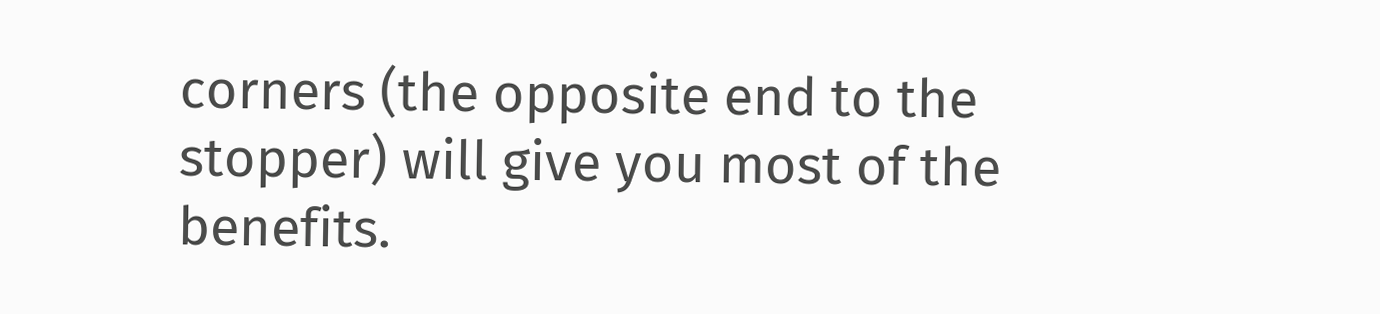corners (the opposite end to the stopper) will give you most of the benefits.